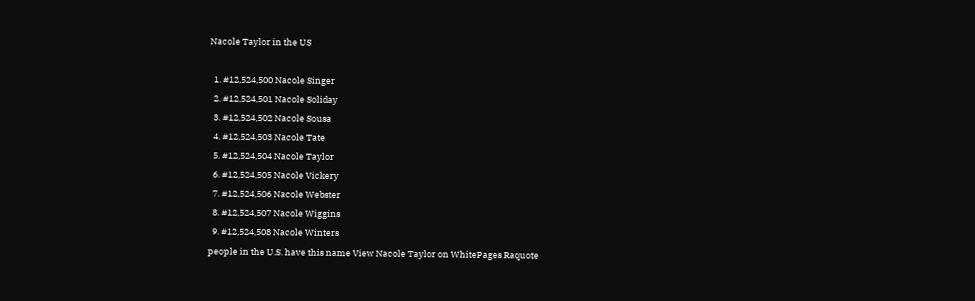Nacole Taylor in the US

  1. #12,524,500 Nacole Singer
  2. #12,524,501 Nacole Soliday
  3. #12,524,502 Nacole Sousa
  4. #12,524,503 Nacole Tate
  5. #12,524,504 Nacole Taylor
  6. #12,524,505 Nacole Vickery
  7. #12,524,506 Nacole Webster
  8. #12,524,507 Nacole Wiggins
  9. #12,524,508 Nacole Winters
people in the U.S. have this name View Nacole Taylor on WhitePages Raquote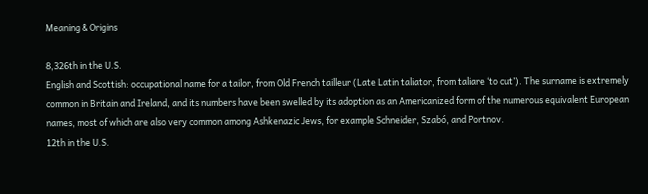Meaning & Origins

8,326th in the U.S.
English and Scottish: occupational name for a tailor, from Old French tailleur (Late Latin taliator, from taliare ‘to cut’). The surname is extremely common in Britain and Ireland, and its numbers have been swelled by its adoption as an Americanized form of the numerous equivalent European names, most of which are also very common among Ashkenazic Jews, for example Schneider, Szabó, and Portnov.
12th in the U.S.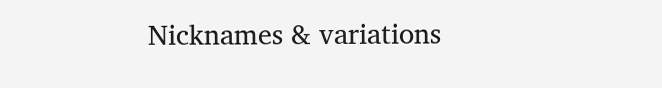Nicknames & variations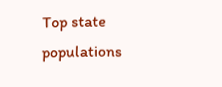Top state populations